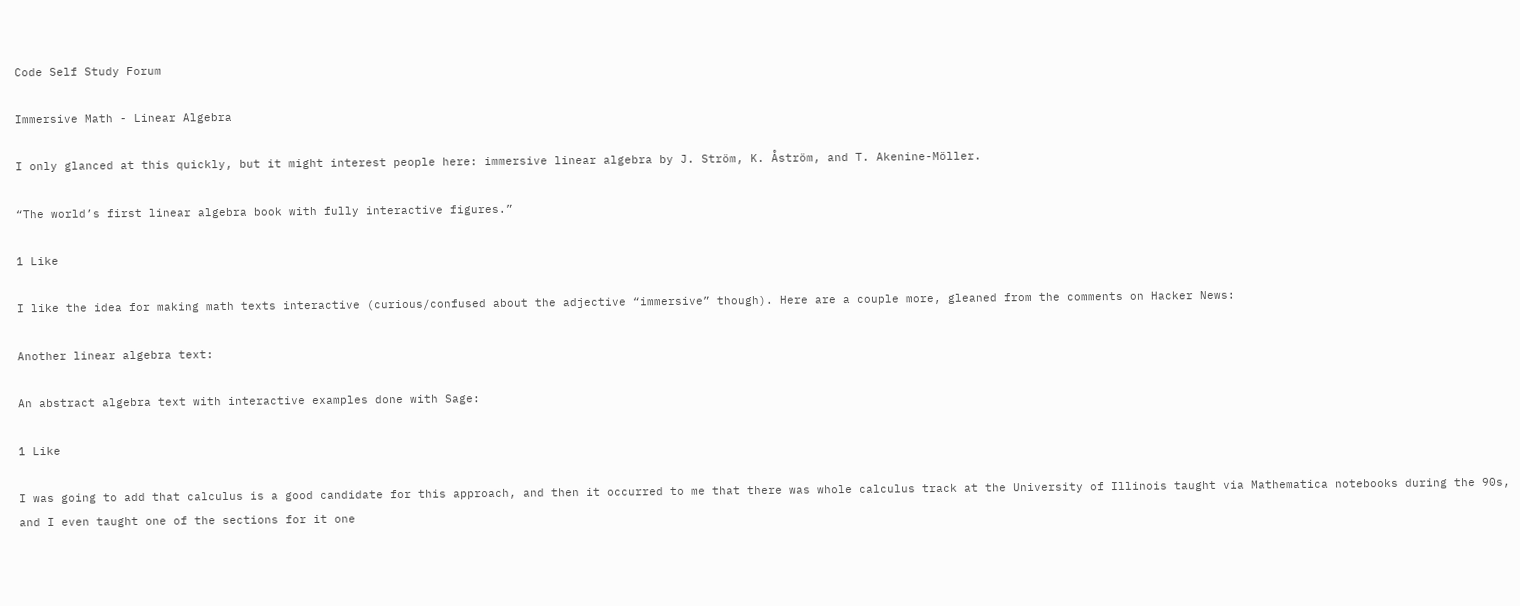Code Self Study Forum

Immersive Math - Linear Algebra

I only glanced at this quickly, but it might interest people here: immersive linear algebra by J. Ström, K. Åström, and T. Akenine-Möller.

“The world’s first linear algebra book with fully interactive figures.”

1 Like

I like the idea for making math texts interactive (curious/confused about the adjective “immersive” though). Here are a couple more, gleaned from the comments on Hacker News:

Another linear algebra text:

An abstract algebra text with interactive examples done with Sage:

1 Like

I was going to add that calculus is a good candidate for this approach, and then it occurred to me that there was whole calculus track at the University of Illinois taught via Mathematica notebooks during the 90s, and I even taught one of the sections for it one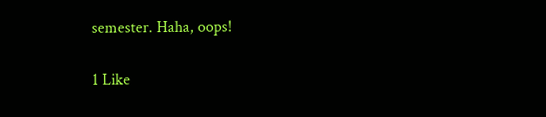semester. Haha, oops!

1 Like